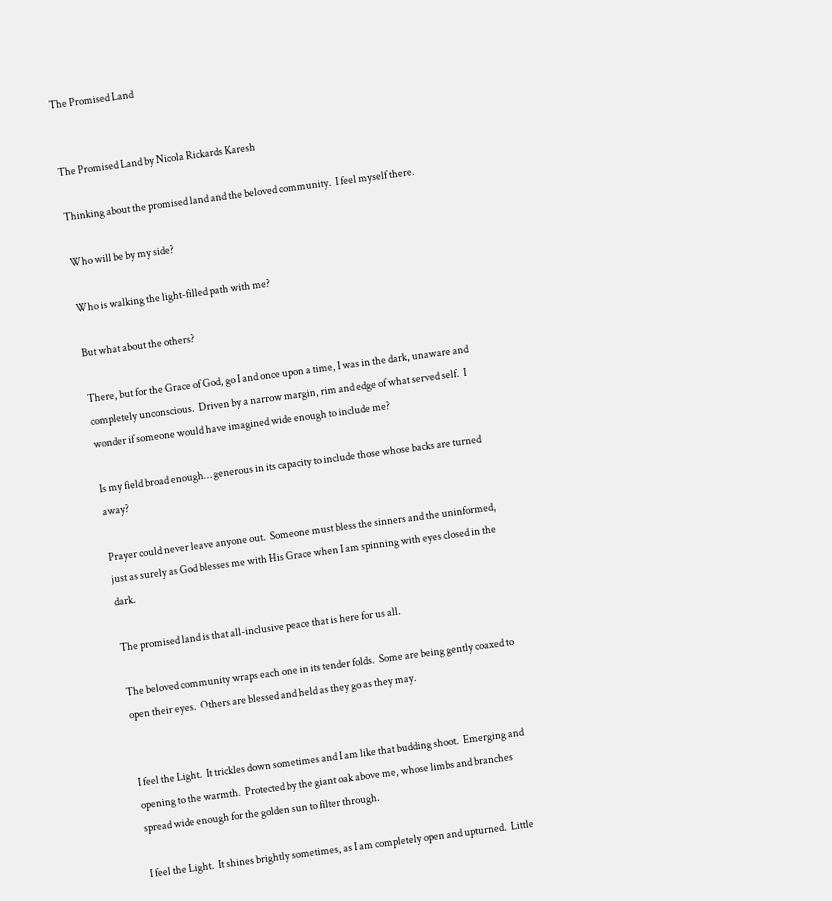The Promised Land


The Promised Land by Nicola Rickards Karesh

Thinking about the promised land and the beloved community.  I feel myself there.

Who will be by my side?

Who is walking the light-filled path with me?

But what about the others?

There, but for the Grace of God, go I and once upon a time, I was in the dark, unaware and completely unconscious.  Driven by a narrow margin, rim and edge of what served self.  I wonder if someone would have imagined wide enough to include me?

Is my field broad enough… generous in its capacity to include those whose backs are turned away?

Prayer could never leave anyone out.  Someone must bless the sinners and the uninformed, just as surely as God blesses me with His Grace when I am spinning with eyes closed in the dark.

The promised land is that all-inclusive peace that is here for us all.

The beloved community wraps each one in its tender folds.  Some are being gently coaxed to open their eyes.  Others are blessed and held as they go as they may.


I feel the Light.  It trickles down sometimes and I am like that budding shoot.  Emerging and opening to the warmth.  Protected by the giant oak above me, whose limbs and branches spread wide enough for the golden sun to filter through.

I feel the Light.  It shines brightly sometimes, as I am completely open and upturned.  Little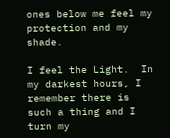ones below me feel my protection and my shade.

I feel the Light.  In my darkest hours, I remember there is such a thing and I turn my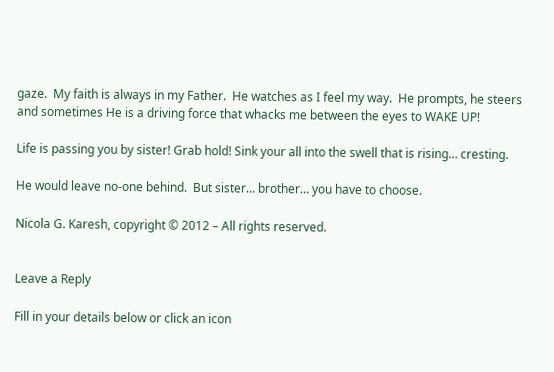gaze.  My faith is always in my Father.  He watches as I feel my way.  He prompts, he steers and sometimes He is a driving force that whacks me between the eyes to WAKE UP!

Life is passing you by sister! Grab hold! Sink your all into the swell that is rising… cresting.

He would leave no-one behind.  But sister… brother… you have to choose.

Nicola G. Karesh, copyright © 2012 – All rights reserved.


Leave a Reply

Fill in your details below or click an icon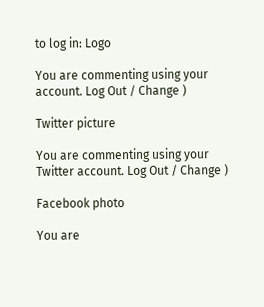to log in: Logo

You are commenting using your account. Log Out / Change )

Twitter picture

You are commenting using your Twitter account. Log Out / Change )

Facebook photo

You are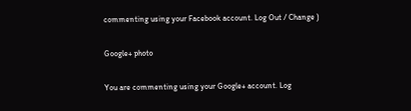commenting using your Facebook account. Log Out / Change )

Google+ photo

You are commenting using your Google+ account. Log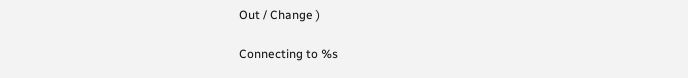Out / Change )

Connecting to %s